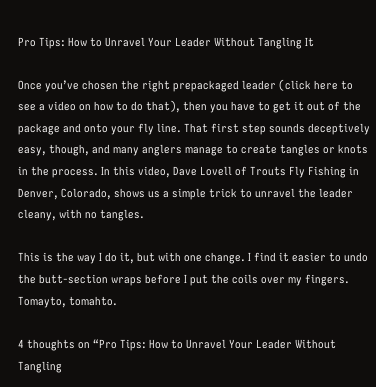Pro Tips: How to Unravel Your Leader Without Tangling It

Once you’ve chosen the right prepackaged leader (click here to see a video on how to do that), then you have to get it out of the package and onto your fly line. That first step sounds deceptively easy, though, and many anglers manage to create tangles or knots in the process. In this video, Dave Lovell of Trouts Fly Fishing in Denver, Colorado, shows us a simple trick to unravel the leader cleany, with no tangles.

This is the way I do it, but with one change. I find it easier to undo the butt-section wraps before I put the coils over my fingers. Tomayto, tomahto.

4 thoughts on “Pro Tips: How to Unravel Your Leader Without Tangling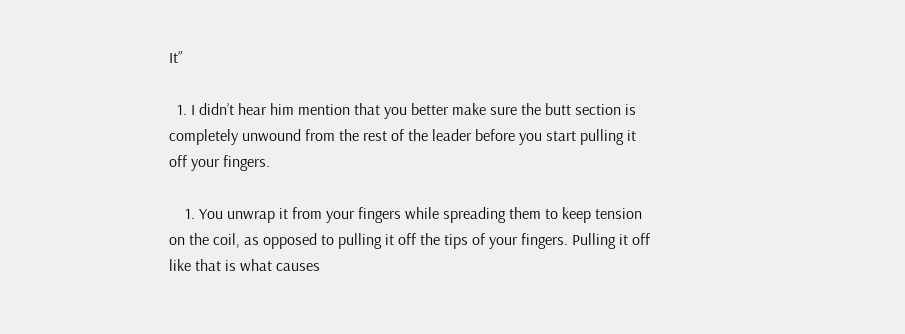It”

  1. I didn’t hear him mention that you better make sure the butt section is completely unwound from the rest of the leader before you start pulling it off your fingers.

    1. You unwrap it from your fingers while spreading them to keep tension on the coil, as opposed to pulling it off the tips of your fingers. Pulling it off like that is what causes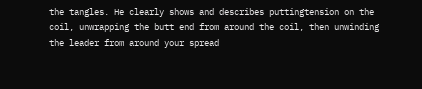the tangles. He clearly shows and describes puttingtension on the coil, unwrapping the butt end from around the coil, then unwinding the leader from around your spread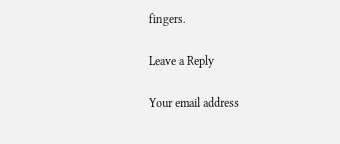fingers.

Leave a Reply

Your email address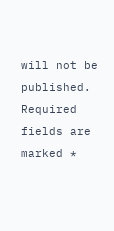will not be published. Required fields are marked *